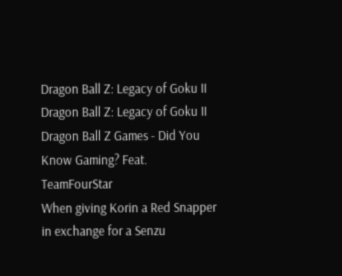Dragon Ball Z: Legacy of Goku II
Dragon Ball Z: Legacy of Goku II
Dragon Ball Z Games - Did You Know Gaming? Feat. TeamFourStar
When giving Korin a Red Snapper in exchange for a Senzu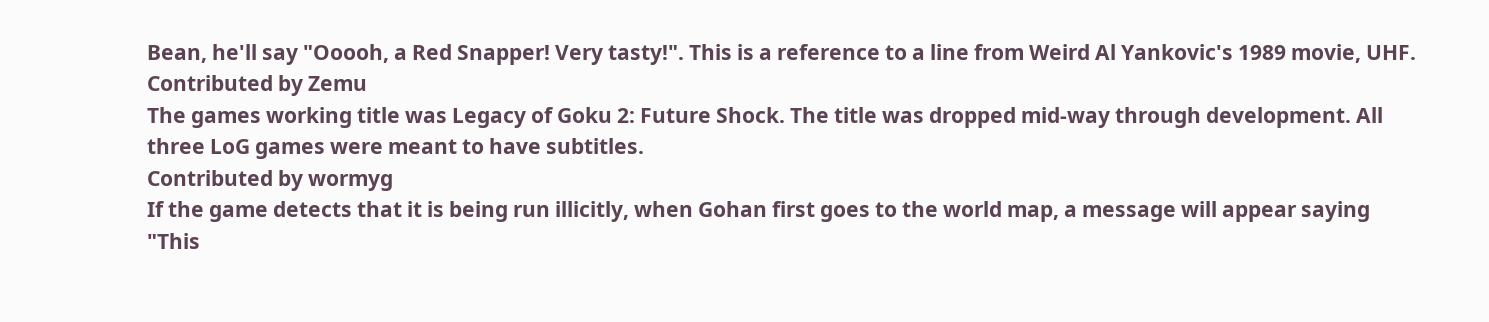Bean, he'll say "Ooooh, a Red Snapper! Very tasty!". This is a reference to a line from Weird Al Yankovic's 1989 movie, UHF.
Contributed by Zemu
The games working title was Legacy of Goku 2: Future Shock. The title was dropped mid-way through development. All three LoG games were meant to have subtitles.
Contributed by wormyg
If the game detects that it is being run illicitly, when Gohan first goes to the world map, a message will appear saying "This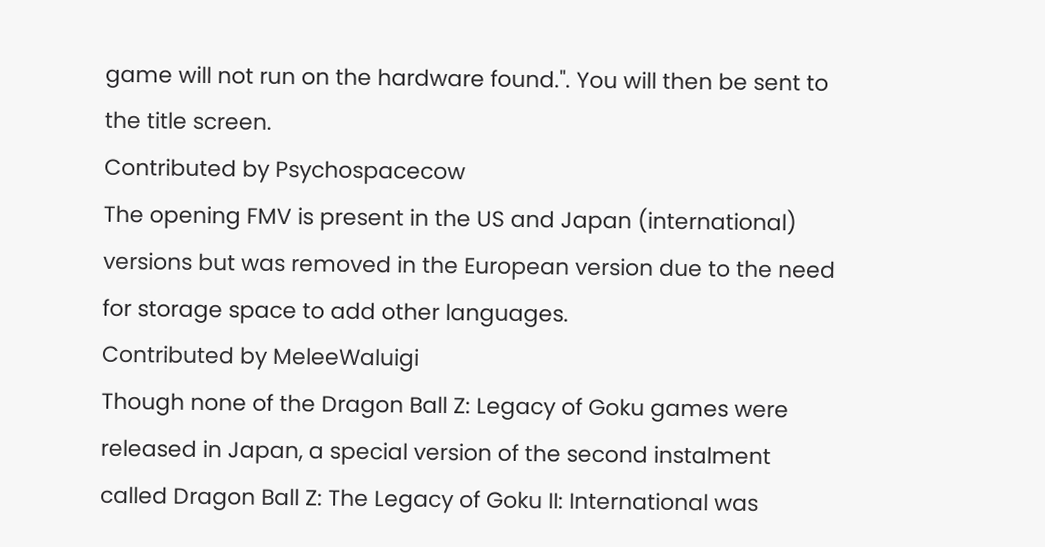game will not run on the hardware found.". You will then be sent to the title screen.
Contributed by Psychospacecow
The opening FMV is present in the US and Japan (international) versions but was removed in the European version due to the need for storage space to add other languages.
Contributed by MeleeWaluigi
Though none of the Dragon Ball Z: Legacy of Goku games were released in Japan, a special version of the second instalment called Dragon Ball Z: The Legacy of Goku II: International was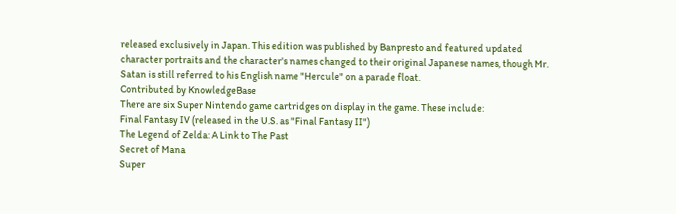released exclusively in Japan. This edition was published by Banpresto and featured updated character portraits and the character's names changed to their original Japanese names, though Mr. Satan is still referred to his English name "Hercule" on a parade float.
Contributed by KnowledgeBase
There are six Super Nintendo game cartridges on display in the game. These include:
Final Fantasy IV (released in the U.S. as "Final Fantasy II")
The Legend of Zelda: A Link to The Past
Secret of Mana
Super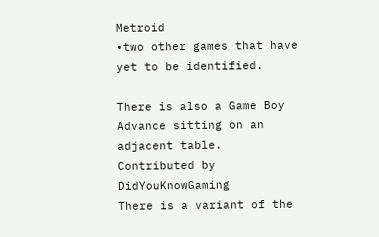Metroid
•two other games that have yet to be identified.

There is also a Game Boy Advance sitting on an adjacent table.
Contributed by DidYouKnowGaming
There is a variant of the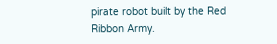pirate robot built by the Red Ribbon Army.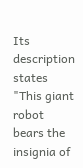Its description states "This giant robot bears the insignia of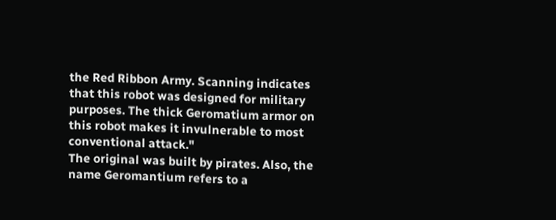the Red Ribbon Army. Scanning indicates that this robot was designed for military purposes. The thick Geromatium armor on this robot makes it invulnerable to most conventional attack."
The original was built by pirates. Also, the name Geromantium refers to a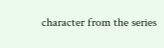character from the series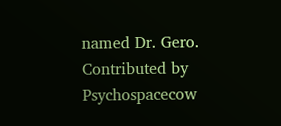named Dr. Gero.
Contributed by Psychospacecow